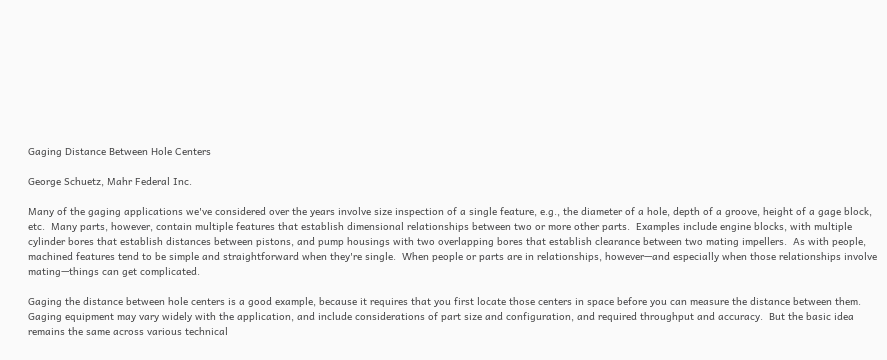Gaging Distance Between Hole Centers

George Schuetz, Mahr Federal Inc.

Many of the gaging applications we've considered over the years involve size inspection of a single feature, e.g., the diameter of a hole, depth of a groove, height of a gage block, etc.  Many parts, however, contain multiple features that establish dimensional relationships between two or more other parts.  Examples include engine blocks, with multiple cylinder bores that establish distances between pistons, and pump housings with two overlapping bores that establish clearance between two mating impellers.  As with people, machined features tend to be simple and straightforward when they're single.  When people or parts are in relationships, however—and especially when those relationships involve mating—things can get complicated.

Gaging the distance between hole centers is a good example, because it requires that you first locate those centers in space before you can measure the distance between them.  Gaging equipment may vary widely with the application, and include considerations of part size and configuration, and required throughput and accuracy.  But the basic idea remains the same across various technical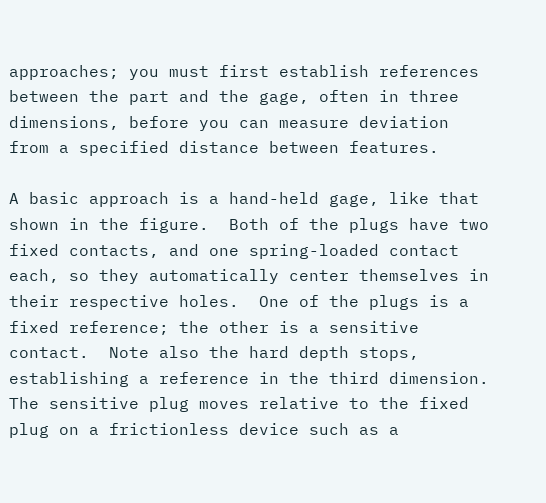approaches; you must first establish references between the part and the gage, often in three dimensions, before you can measure deviation from a specified distance between features.

A basic approach is a hand-held gage, like that shown in the figure.  Both of the plugs have two fixed contacts, and one spring-loaded contact each, so they automatically center themselves in their respective holes.  One of the plugs is a fixed reference; the other is a sensitive contact.  Note also the hard depth stops, establishing a reference in the third dimension.  The sensitive plug moves relative to the fixed plug on a frictionless device such as a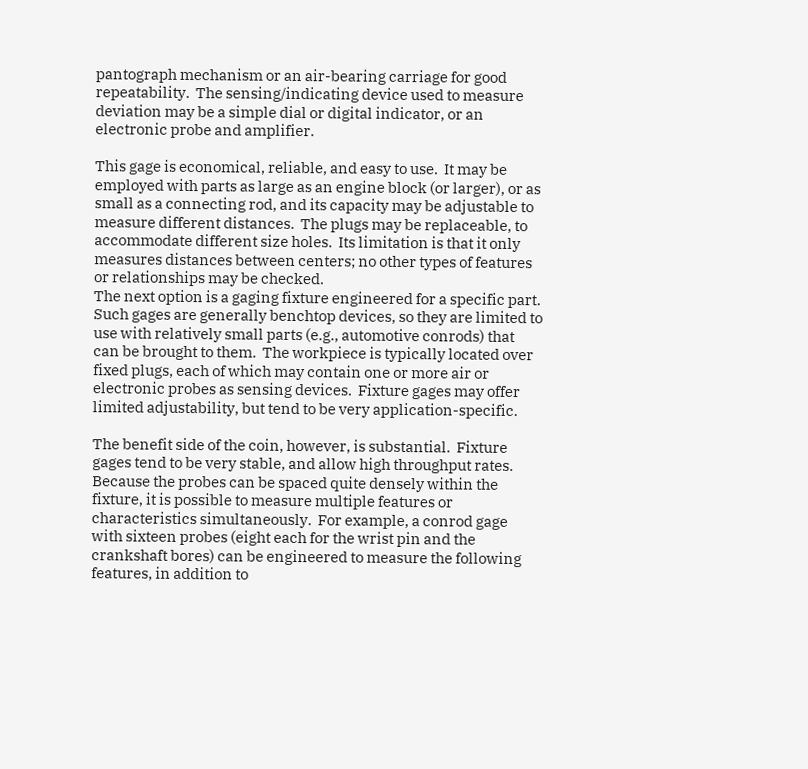pantograph mechanism or an air-bearing carriage for good repeatability.  The sensing/indicating device used to measure deviation may be a simple dial or digital indicator, or an electronic probe and amplifier.

This gage is economical, reliable, and easy to use.  It may be employed with parts as large as an engine block (or larger), or as small as a connecting rod, and its capacity may be adjustable to measure different distances.  The plugs may be replaceable, to accommodate different size holes.  Its limitation is that it only measures distances between centers; no other types of features or relationships may be checked.
The next option is a gaging fixture engineered for a specific part.  Such gages are generally benchtop devices, so they are limited to use with relatively small parts (e.g., automotive conrods) that can be brought to them.  The workpiece is typically located over fixed plugs, each of which may contain one or more air or electronic probes as sensing devices.  Fixture gages may offer limited adjustability, but tend to be very application-specific.

The benefit side of the coin, however, is substantial.  Fixture gages tend to be very stable, and allow high throughput rates.  Because the probes can be spaced quite densely within the fixture, it is possible to measure multiple features or characteristics simultaneously.  For example, a conrod gage with sixteen probes (eight each for the wrist pin and the crankshaft bores) can be engineered to measure the following features, in addition to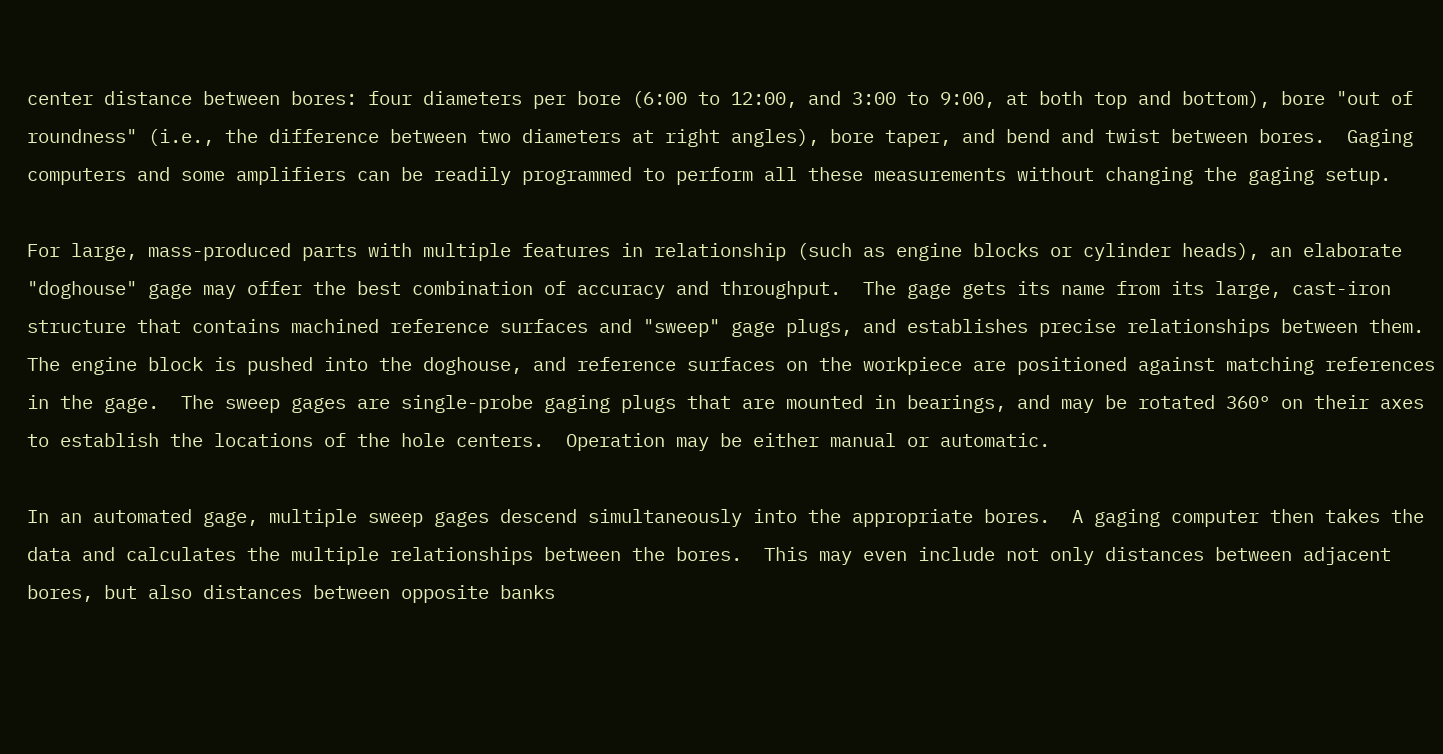center distance between bores: four diameters per bore (6:00 to 12:00, and 3:00 to 9:00, at both top and bottom), bore "out of roundness" (i.e., the difference between two diameters at right angles), bore taper, and bend and twist between bores.  Gaging computers and some amplifiers can be readily programmed to perform all these measurements without changing the gaging setup.

For large, mass-produced parts with multiple features in relationship (such as engine blocks or cylinder heads), an elaborate "doghouse" gage may offer the best combination of accuracy and throughput.  The gage gets its name from its large, cast-iron structure that contains machined reference surfaces and "sweep" gage plugs, and establishes precise relationships between them.  The engine block is pushed into the doghouse, and reference surfaces on the workpiece are positioned against matching references in the gage.  The sweep gages are single-probe gaging plugs that are mounted in bearings, and may be rotated 360° on their axes to establish the locations of the hole centers.  Operation may be either manual or automatic.

In an automated gage, multiple sweep gages descend simultaneously into the appropriate bores.  A gaging computer then takes the data and calculates the multiple relationships between the bores.  This may even include not only distances between adjacent bores, but also distances between opposite banks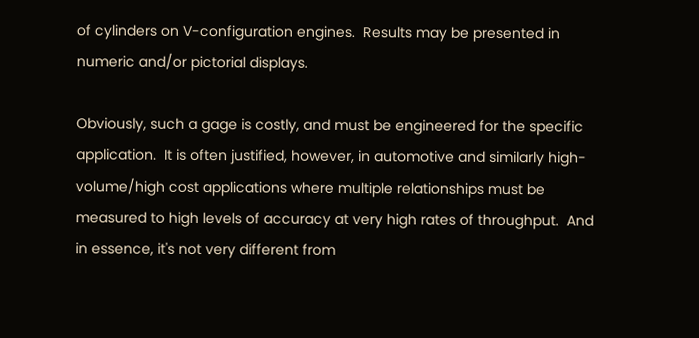of cylinders on V-configuration engines.  Results may be presented in numeric and/or pictorial displays.

Obviously, such a gage is costly, and must be engineered for the specific application.  It is often justified, however, in automotive and similarly high-volume/high cost applications where multiple relationships must be measured to high levels of accuracy at very high rates of throughput.  And in essence, it's not very different from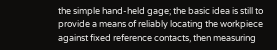the simple hand-held gage; the basic idea is still to provide a means of reliably locating the workpiece against fixed reference contacts, then measuring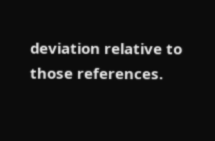deviation relative to those references.